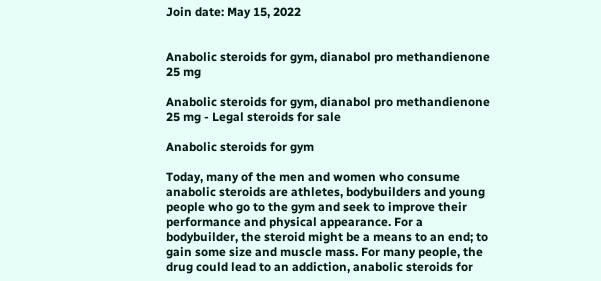Join date: May 15, 2022


Anabolic steroids for gym, dianabol pro methandienone 25 mg

Anabolic steroids for gym, dianabol pro methandienone 25 mg - Legal steroids for sale

Anabolic steroids for gym

Today, many of the men and women who consume anabolic steroids are athletes, bodybuilders and young people who go to the gym and seek to improve their performance and physical appearance. For a bodybuilder, the steroid might be a means to an end; to gain some size and muscle mass. For many people, the drug could lead to an addiction, anabolic steroids for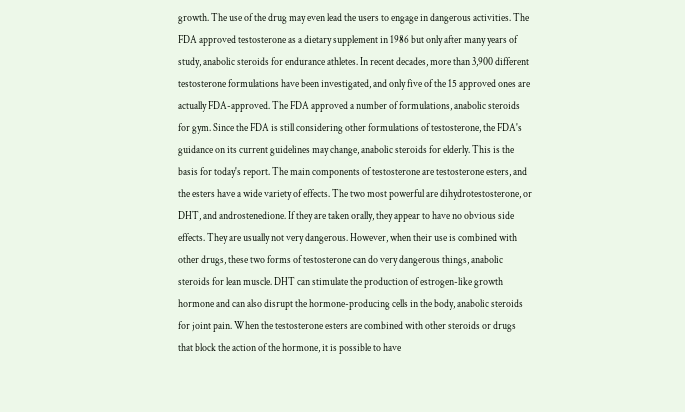growth. The use of the drug may even lead the users to engage in dangerous activities. The FDA approved testosterone as a dietary supplement in 1986 but only after many years of study, anabolic steroids for endurance athletes. In recent decades, more than 3,900 different testosterone formulations have been investigated, and only five of the 15 approved ones are actually FDA-approved. The FDA approved a number of formulations, anabolic steroids for gym. Since the FDA is still considering other formulations of testosterone, the FDA's guidance on its current guidelines may change, anabolic steroids for elderly. This is the basis for today's report. The main components of testosterone are testosterone esters, and the esters have a wide variety of effects. The two most powerful are dihydrotestosterone, or DHT, and androstenedione. If they are taken orally, they appear to have no obvious side effects. They are usually not very dangerous. However, when their use is combined with other drugs, these two forms of testosterone can do very dangerous things, anabolic steroids for lean muscle. DHT can stimulate the production of estrogen-like growth hormone and can also disrupt the hormone-producing cells in the body, anabolic steroids for joint pain. When the testosterone esters are combined with other steroids or drugs that block the action of the hormone, it is possible to have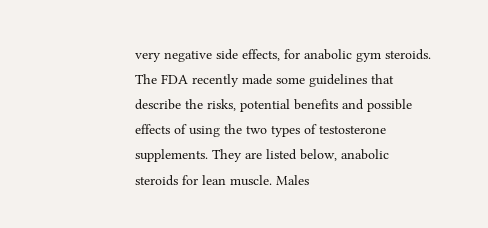very negative side effects, for anabolic gym steroids. The FDA recently made some guidelines that describe the risks, potential benefits and possible effects of using the two types of testosterone supplements. They are listed below, anabolic steroids for lean muscle. Males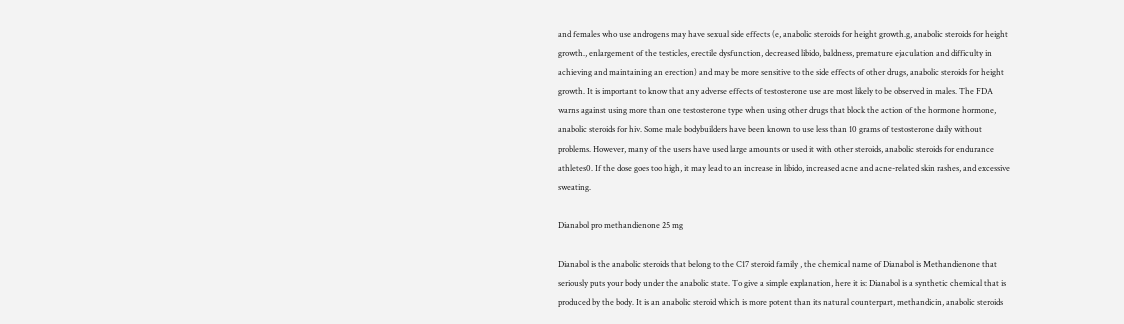and females who use androgens may have sexual side effects (e, anabolic steroids for height growth.g, anabolic steroids for height growth., enlargement of the testicles, erectile dysfunction, decreased libido, baldness, premature ejaculation and difficulty in achieving and maintaining an erection) and may be more sensitive to the side effects of other drugs, anabolic steroids for height growth. It is important to know that any adverse effects of testosterone use are most likely to be observed in males. The FDA warns against using more than one testosterone type when using other drugs that block the action of the hormone hormone, anabolic steroids for hiv. Some male bodybuilders have been known to use less than 10 grams of testosterone daily without problems. However, many of the users have used large amounts or used it with other steroids, anabolic steroids for endurance athletes0. If the dose goes too high, it may lead to an increase in libido, increased acne and acne-related skin rashes, and excessive sweating.

Dianabol pro methandienone 25 mg

Dianabol is the anabolic steroids that belong to the C17 steroid family , the chemical name of Dianabol is Methandienone that seriously puts your body under the anabolic state. To give a simple explanation, here it is: Dianabol is a synthetic chemical that is produced by the body. It is an anabolic steroid which is more potent than its natural counterpart, methandicin, anabolic steroids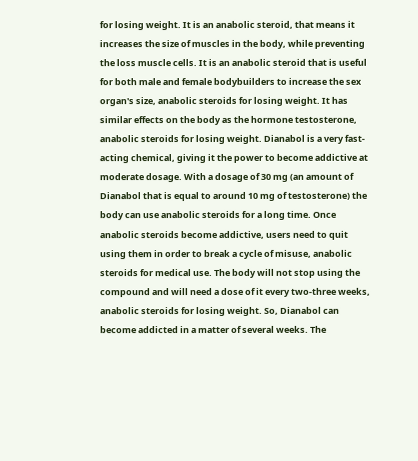for losing weight. It is an anabolic steroid, that means it increases the size of muscles in the body, while preventing the loss muscle cells. It is an anabolic steroid that is useful for both male and female bodybuilders to increase the sex organ's size, anabolic steroids for losing weight. It has similar effects on the body as the hormone testosterone, anabolic steroids for losing weight. Dianabol is a very fast-acting chemical, giving it the power to become addictive at moderate dosage. With a dosage of 30 mg (an amount of Dianabol that is equal to around 10 mg of testosterone) the body can use anabolic steroids for a long time. Once anabolic steroids become addictive, users need to quit using them in order to break a cycle of misuse, anabolic steroids for medical use. The body will not stop using the compound and will need a dose of it every two-three weeks, anabolic steroids for losing weight. So, Dianabol can become addicted in a matter of several weeks. The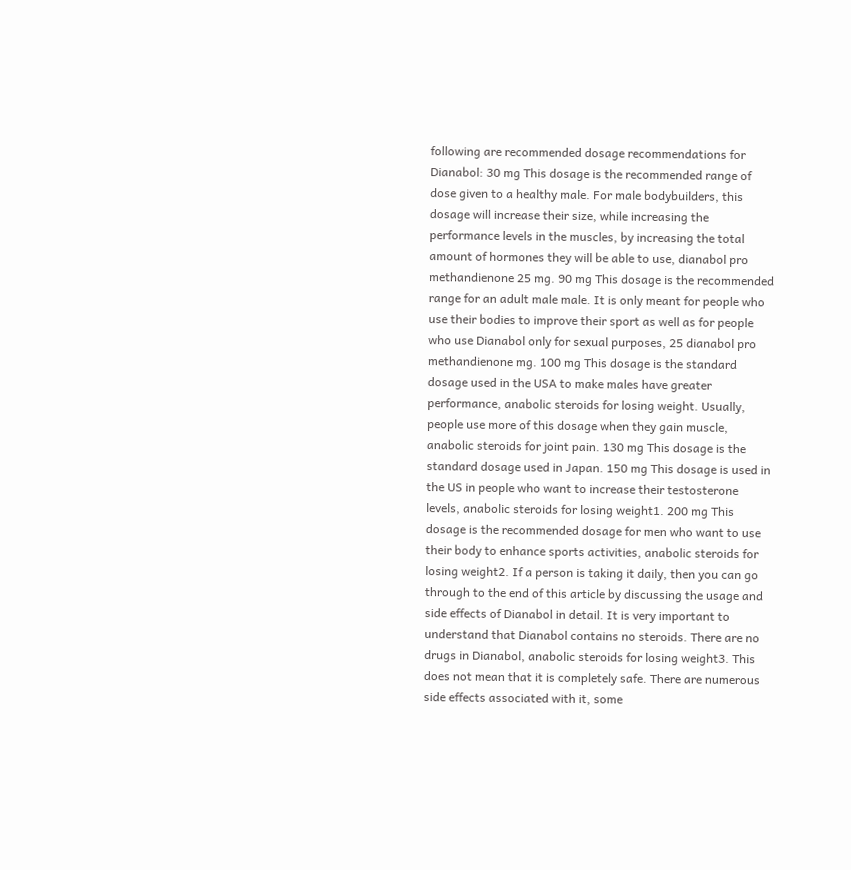following are recommended dosage recommendations for Dianabol: 30 mg This dosage is the recommended range of dose given to a healthy male. For male bodybuilders, this dosage will increase their size, while increasing the performance levels in the muscles, by increasing the total amount of hormones they will be able to use, dianabol pro methandienone 25 mg. 90 mg This dosage is the recommended range for an adult male male. It is only meant for people who use their bodies to improve their sport as well as for people who use Dianabol only for sexual purposes, 25 dianabol pro methandienone mg. 100 mg This dosage is the standard dosage used in the USA to make males have greater performance, anabolic steroids for losing weight. Usually, people use more of this dosage when they gain muscle, anabolic steroids for joint pain. 130 mg This dosage is the standard dosage used in Japan. 150 mg This dosage is used in the US in people who want to increase their testosterone levels, anabolic steroids for losing weight1. 200 mg This dosage is the recommended dosage for men who want to use their body to enhance sports activities, anabolic steroids for losing weight2. If a person is taking it daily, then you can go through to the end of this article by discussing the usage and side effects of Dianabol in detail. It is very important to understand that Dianabol contains no steroids. There are no drugs in Dianabol, anabolic steroids for losing weight3. This does not mean that it is completely safe. There are numerous side effects associated with it, some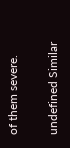of them severe.

undefined Similar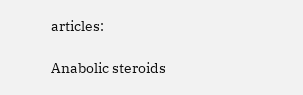articles:

Anabolic steroids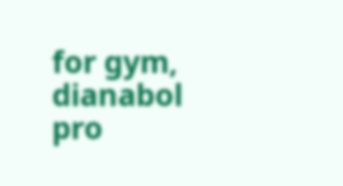for gym, dianabol pro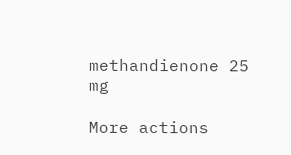methandienone 25 mg

More actions